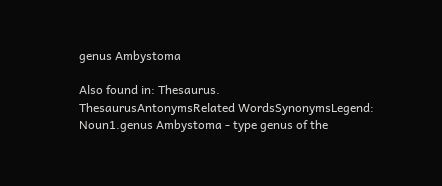genus Ambystoma

Also found in: Thesaurus.
ThesaurusAntonymsRelated WordsSynonymsLegend:
Noun1.genus Ambystoma - type genus of the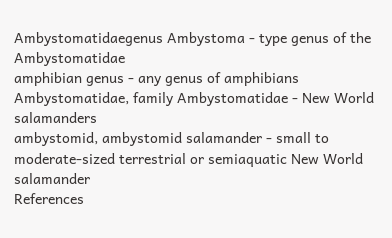Ambystomatidaegenus Ambystoma - type genus of the Ambystomatidae
amphibian genus - any genus of amphibians
Ambystomatidae, family Ambystomatidae - New World salamanders
ambystomid, ambystomid salamander - small to moderate-sized terrestrial or semiaquatic New World salamander
References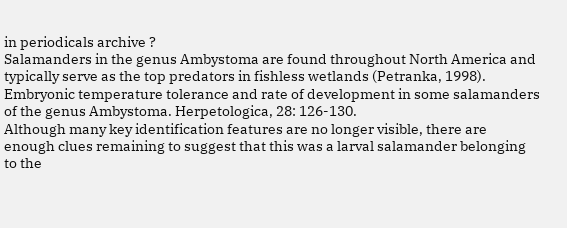in periodicals archive ?
Salamanders in the genus Ambystoma are found throughout North America and typically serve as the top predators in fishless wetlands (Petranka, 1998).
Embryonic temperature tolerance and rate of development in some salamanders of the genus Ambystoma. Herpetologica, 28: 126-130.
Although many key identification features are no longer visible, there are enough clues remaining to suggest that this was a larval salamander belonging to the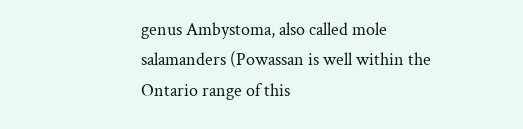genus Ambystoma, also called mole salamanders (Powassan is well within the Ontario range of this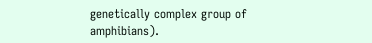genetically complex group of amphibians).